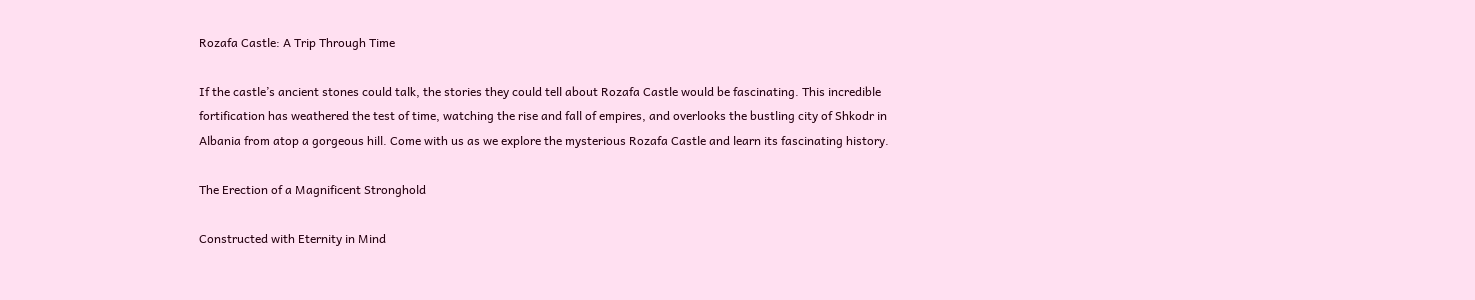Rozafa Castle: A Trip Through Time

If the castle’s ancient stones could talk, the stories they could tell about Rozafa Castle would be fascinating. This incredible fortification has weathered the test of time, watching the rise and fall of empires, and overlooks the bustling city of Shkodr in Albania from atop a gorgeous hill. Come with us as we explore the mysterious Rozafa Castle and learn its fascinating history.

The Erection of a Magnificent Stronghold

Constructed with Eternity in Mind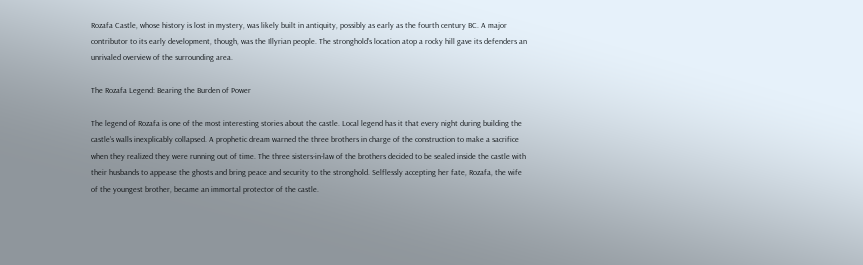Rozafa Castle, whose history is lost in mystery, was likely built in antiquity, possibly as early as the fourth century BC. A major contributor to its early development, though, was the Illyrian people. The stronghold’s location atop a rocky hill gave its defenders an unrivaled overview of the surrounding area.

The Rozafa Legend: Bearing the Burden of Power

The legend of Rozafa is one of the most interesting stories about the castle. Local legend has it that every night during building the castle’s walls inexplicably collapsed. A prophetic dream warned the three brothers in charge of the construction to make a sacrifice when they realized they were running out of time. The three sisters-in-law of the brothers decided to be sealed inside the castle with their husbands to appease the ghosts and bring peace and security to the stronghold. Selflessly accepting her fate, Rozafa, the wife of the youngest brother, became an immortal protector of the castle.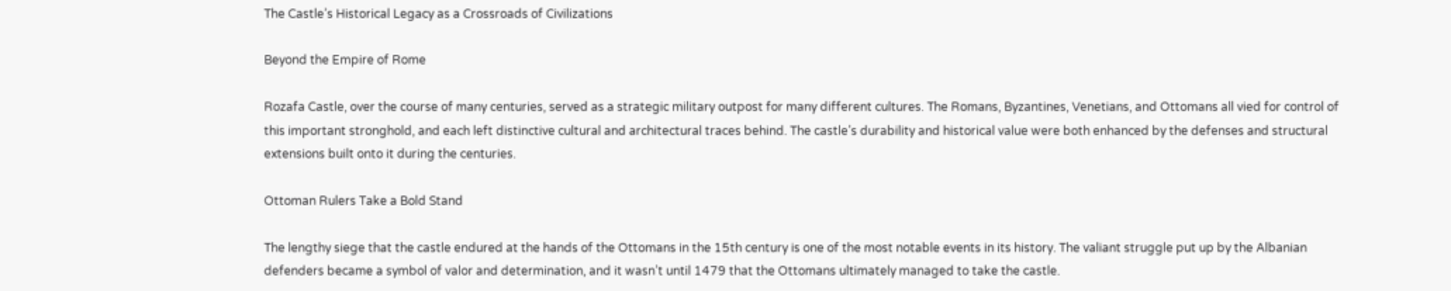The Castle’s Historical Legacy as a Crossroads of Civilizations

Beyond the Empire of Rome

Rozafa Castle, over the course of many centuries, served as a strategic military outpost for many different cultures. The Romans, Byzantines, Venetians, and Ottomans all vied for control of this important stronghold, and each left distinctive cultural and architectural traces behind. The castle’s durability and historical value were both enhanced by the defenses and structural extensions built onto it during the centuries.

Ottoman Rulers Take a Bold Stand

The lengthy siege that the castle endured at the hands of the Ottomans in the 15th century is one of the most notable events in its history. The valiant struggle put up by the Albanian defenders became a symbol of valor and determination, and it wasn’t until 1479 that the Ottomans ultimately managed to take the castle.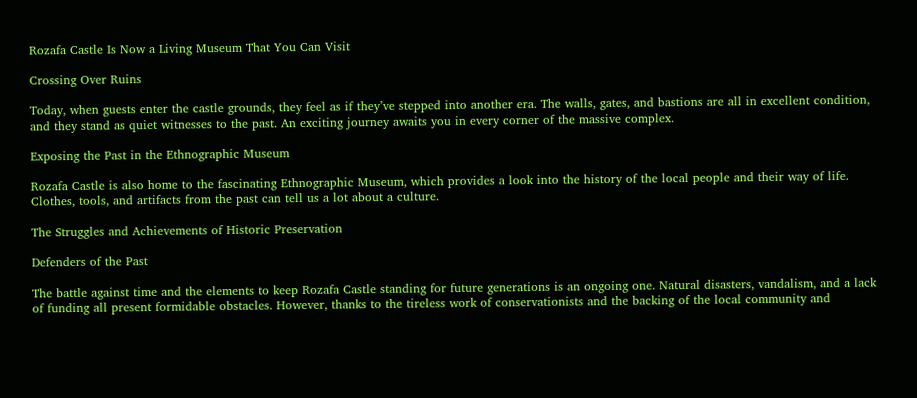Rozafa Castle Is Now a Living Museum That You Can Visit

Crossing Over Ruins

Today, when guests enter the castle grounds, they feel as if they’ve stepped into another era. The walls, gates, and bastions are all in excellent condition, and they stand as quiet witnesses to the past. An exciting journey awaits you in every corner of the massive complex.

Exposing the Past in the Ethnographic Museum

Rozafa Castle is also home to the fascinating Ethnographic Museum, which provides a look into the history of the local people and their way of life. Clothes, tools, and artifacts from the past can tell us a lot about a culture.

The Struggles and Achievements of Historic Preservation

Defenders of the Past

The battle against time and the elements to keep Rozafa Castle standing for future generations is an ongoing one. Natural disasters, vandalism, and a lack of funding all present formidable obstacles. However, thanks to the tireless work of conservationists and the backing of the local community and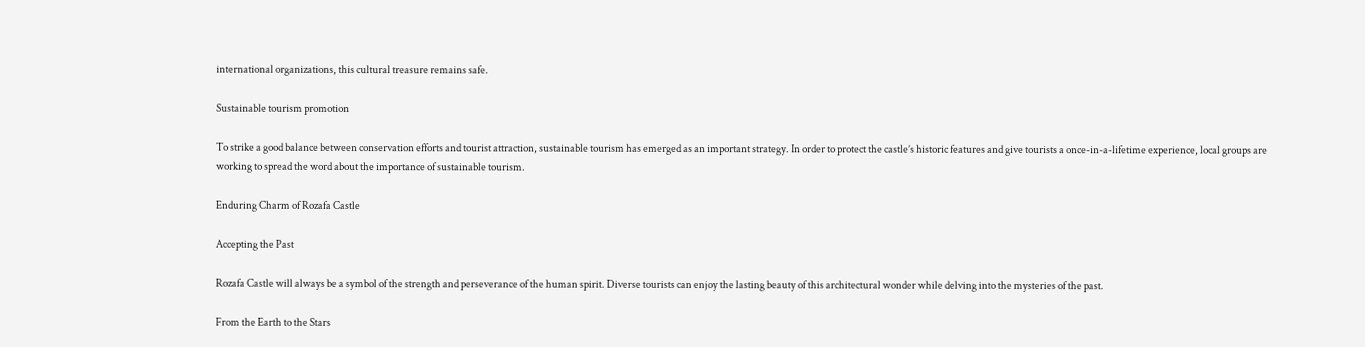international organizations, this cultural treasure remains safe.

Sustainable tourism promotion

To strike a good balance between conservation efforts and tourist attraction, sustainable tourism has emerged as an important strategy. In order to protect the castle’s historic features and give tourists a once-in-a-lifetime experience, local groups are working to spread the word about the importance of sustainable tourism.

Enduring Charm of Rozafa Castle

Accepting the Past

Rozafa Castle will always be a symbol of the strength and perseverance of the human spirit. Diverse tourists can enjoy the lasting beauty of this architectural wonder while delving into the mysteries of the past.

From the Earth to the Stars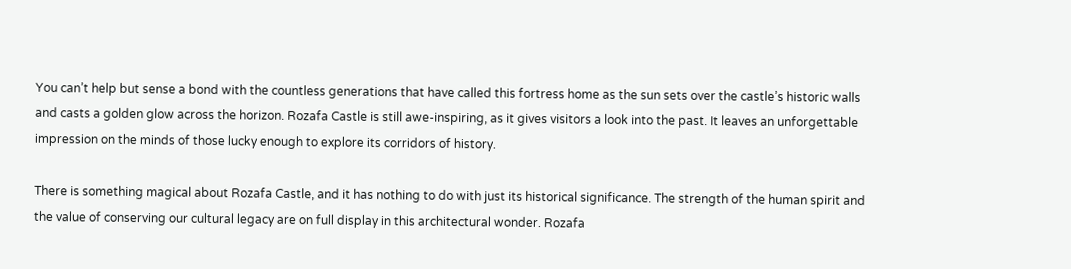You can’t help but sense a bond with the countless generations that have called this fortress home as the sun sets over the castle’s historic walls and casts a golden glow across the horizon. Rozafa Castle is still awe-inspiring, as it gives visitors a look into the past. It leaves an unforgettable impression on the minds of those lucky enough to explore its corridors of history.

There is something magical about Rozafa Castle, and it has nothing to do with just its historical significance. The strength of the human spirit and the value of conserving our cultural legacy are on full display in this architectural wonder. Rozafa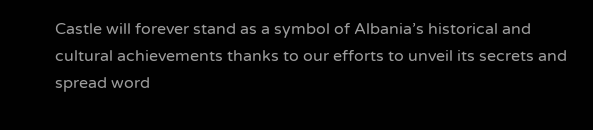Castle will forever stand as a symbol of Albania’s historical and cultural achievements thanks to our efforts to unveil its secrets and spread word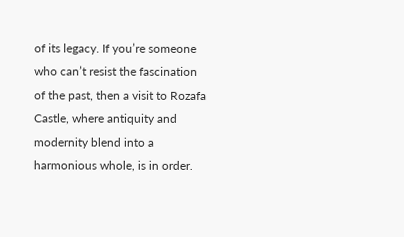of its legacy. If you’re someone who can’t resist the fascination of the past, then a visit to Rozafa Castle, where antiquity and modernity blend into a harmonious whole, is in order.